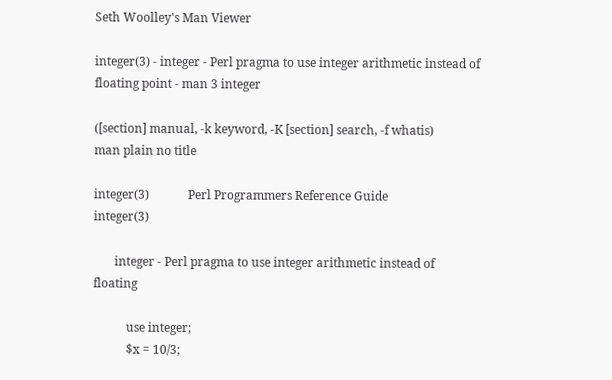Seth Woolley's Man Viewer

integer(3) - integer - Perl pragma to use integer arithmetic instead of floating point - man 3 integer

([section] manual, -k keyword, -K [section] search, -f whatis)
man plain no title

integer(3)             Perl Programmers Reference Guide             integer(3)

       integer - Perl pragma to use integer arithmetic instead of floating

           use integer;
           $x = 10/3;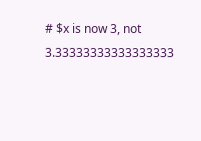# $x is now 3, not 3.33333333333333333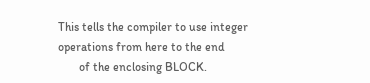This tells the compiler to use integer operations from here to the end
       of the enclosing BLOCK.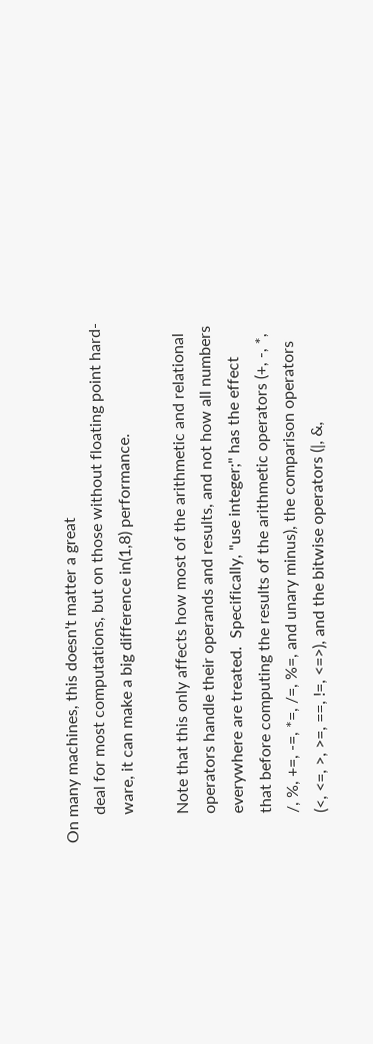On many machines, this doesn't matter a great
       deal for most computations, but on those without floating point hard-
       ware, it can make a big difference in(1,8) performance.

       Note that this only affects how most of the arithmetic and relational
       operators handle their operands and results, and not how all numbers
       everywhere are treated.  Specifically, "use integer;" has the effect
       that before computing the results of the arithmetic operators (+, -, *,
       /, %, +=, -=, *=, /=, %=, and unary minus), the comparison operators
       (<, <=, >, >=, ==, !=, <=>), and the bitwise operators (|, &,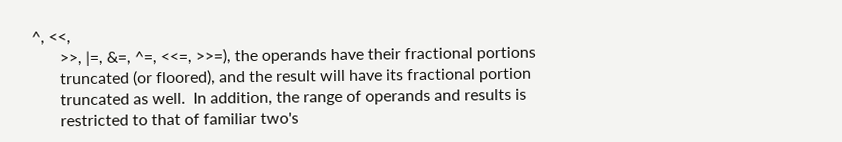^, <<,
       >>, |=, &=, ^=, <<=, >>=), the operands have their fractional portions
       truncated (or floored), and the result will have its fractional portion
       truncated as well.  In addition, the range of operands and results is
       restricted to that of familiar two's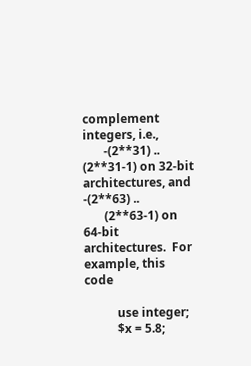complement integers, i.e.,
       -(2**31) .. (2**31-1) on 32-bit architectures, and -(2**63) ..
       (2**63-1) on 64-bit architectures.  For example, this code

           use integer;
           $x = 5.8;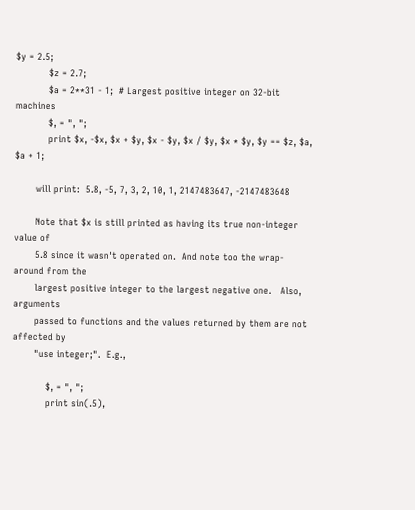$y = 2.5;
           $z = 2.7;
           $a = 2**31 - 1;  # Largest positive integer on 32-bit machines
           $, = ", ";
           print $x, -$x, $x + $y, $x - $y, $x / $y, $x * $y, $y == $z, $a, $a + 1;

       will print:  5.8, -5, 7, 3, 2, 10, 1, 2147483647, -2147483648

       Note that $x is still printed as having its true non-integer value of
       5.8 since it wasn't operated on.  And note too the wrap-around from the
       largest positive integer to the largest negative one.   Also, arguments
       passed to functions and the values returned by them are not affected by
       "use integer;".  E.g.,

           $, = ", ";
           print sin(.5),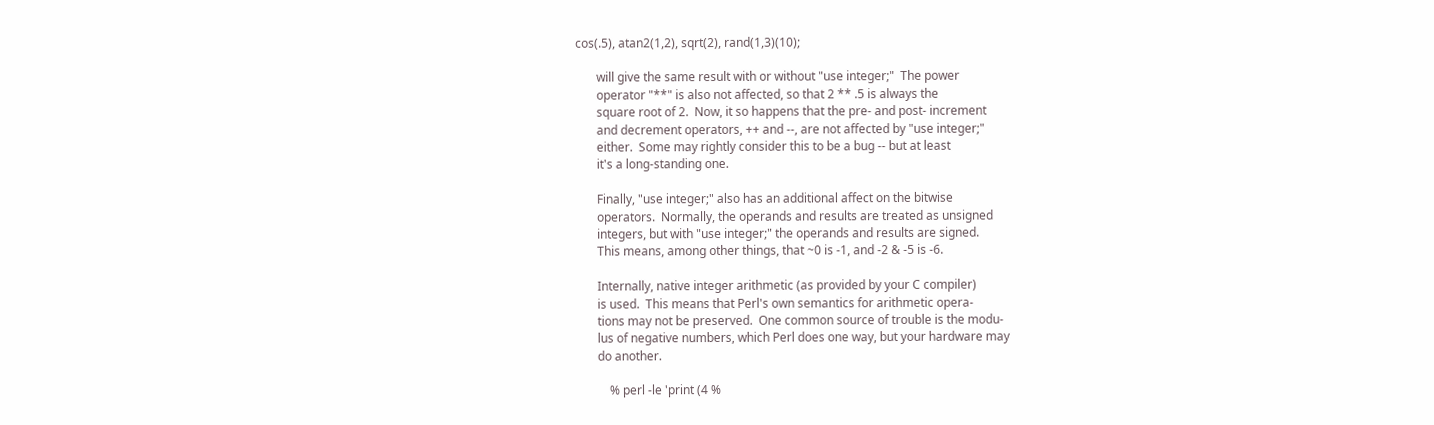cos(.5), atan2(1,2), sqrt(2), rand(1,3)(10);

       will give the same result with or without "use integer;"  The power
       operator "**" is also not affected, so that 2 ** .5 is always the
       square root of 2.  Now, it so happens that the pre- and post- increment
       and decrement operators, ++ and --, are not affected by "use integer;"
       either.  Some may rightly consider this to be a bug -- but at least
       it's a long-standing one.

       Finally, "use integer;" also has an additional affect on the bitwise
       operators.  Normally, the operands and results are treated as unsigned
       integers, but with "use integer;" the operands and results are signed.
       This means, among other things, that ~0 is -1, and -2 & -5 is -6.

       Internally, native integer arithmetic (as provided by your C compiler)
       is used.  This means that Perl's own semantics for arithmetic opera-
       tions may not be preserved.  One common source of trouble is the modu-
       lus of negative numbers, which Perl does one way, but your hardware may
       do another.

           % perl -le 'print (4 %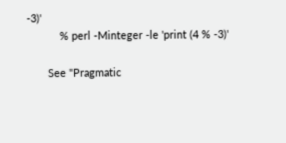-3)'
           % perl -Minteger -le 'print (4 % -3)'

       See "Pragmatic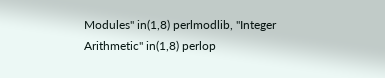Modules" in(1,8) perlmodlib, "Integer Arithmetic" in(1,8) perlop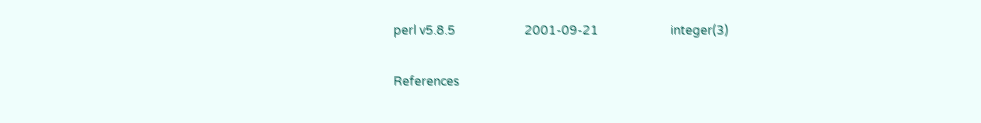perl v5.8.5                       2001-09-21                        integer(3)

References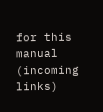for this manual (incoming links)